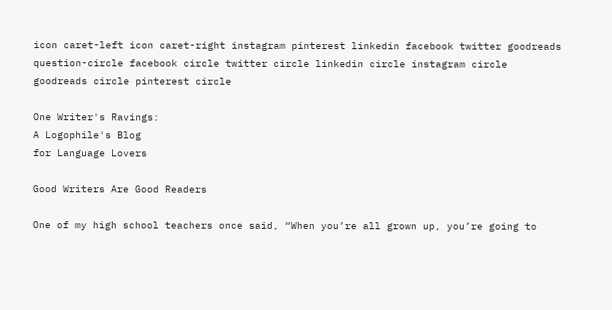icon caret-left icon caret-right instagram pinterest linkedin facebook twitter goodreads question-circle facebook circle twitter circle linkedin circle instagram circle goodreads circle pinterest circle

One Writer's Ravings:
A Logophile's Blog
for Language Lovers

Good Writers Are Good Readers

One of my high school teachers once said, “When you’re all grown up, you’re going to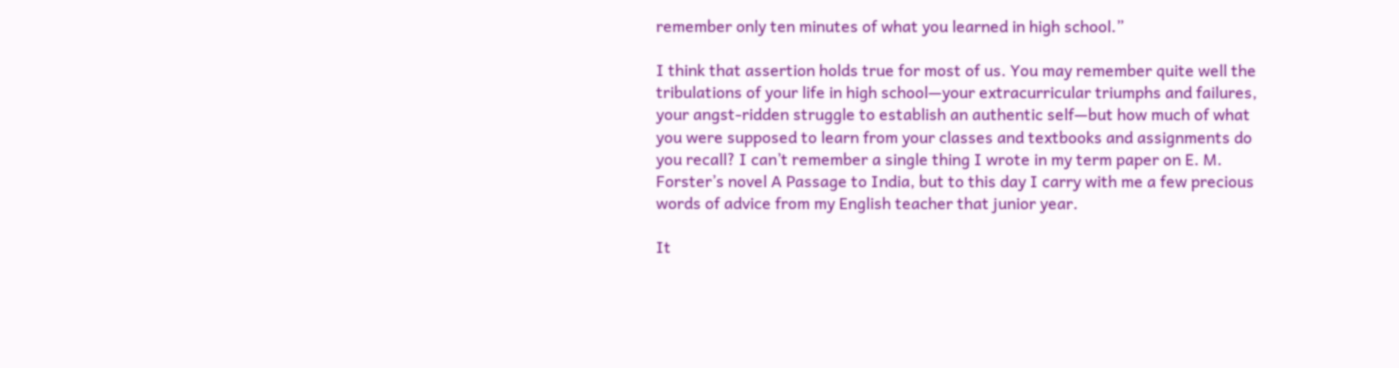remember only ten minutes of what you learned in high school.”

I think that assertion holds true for most of us. You may remember quite well the tribulations of your life in high school—your extracurricular triumphs and failures, your angst-ridden struggle to establish an authentic self—but how much of what you were supposed to learn from your classes and textbooks and assignments do you recall? I can’t remember a single thing I wrote in my term paper on E. M. Forster’s novel A Passage to India, but to this day I carry with me a few precious words of advice from my English teacher that junior year.

It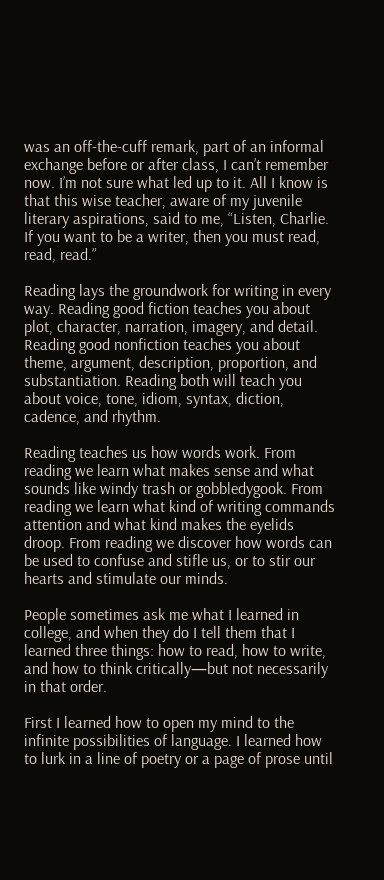was an off-the-cuff remark, part of an informal exchange before or after class, I can’t remember now. I’m not sure what led up to it. All I know is that this wise teacher, aware of my juvenile literary aspirations, said to me, “Listen, Charlie. If you want to be a writer, then you must read, read, read.”

Reading lays the groundwork for writing in every way. Reading good fiction teaches you about plot, character, narration, imagery, and detail. Reading good nonfiction teaches you about theme, argument, description, proportion, and substantiation. Reading both will teach you about voice, tone, idiom, syntax, diction, cadence, and rhythm.

Reading teaches us how words work. From reading we learn what makes sense and what sounds like windy trash or gobbledygook. From reading we learn what kind of writing commands attention and what kind makes the eyelids droop. From reading we discover how words can be used to confuse and stifle us, or to stir our hearts and stimulate our minds.

People sometimes ask me what I learned in college, and when they do I tell them that I learned three things: how to read, how to write, and how to think critically—but not necessarily in that order.

First I learned how to open my mind to the infinite possibilities of language. I learned how to lurk in a line of poetry or a page of prose until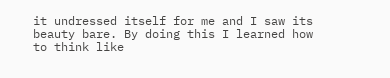it undressed itself for me and I saw its beauty bare. By doing this I learned how to think like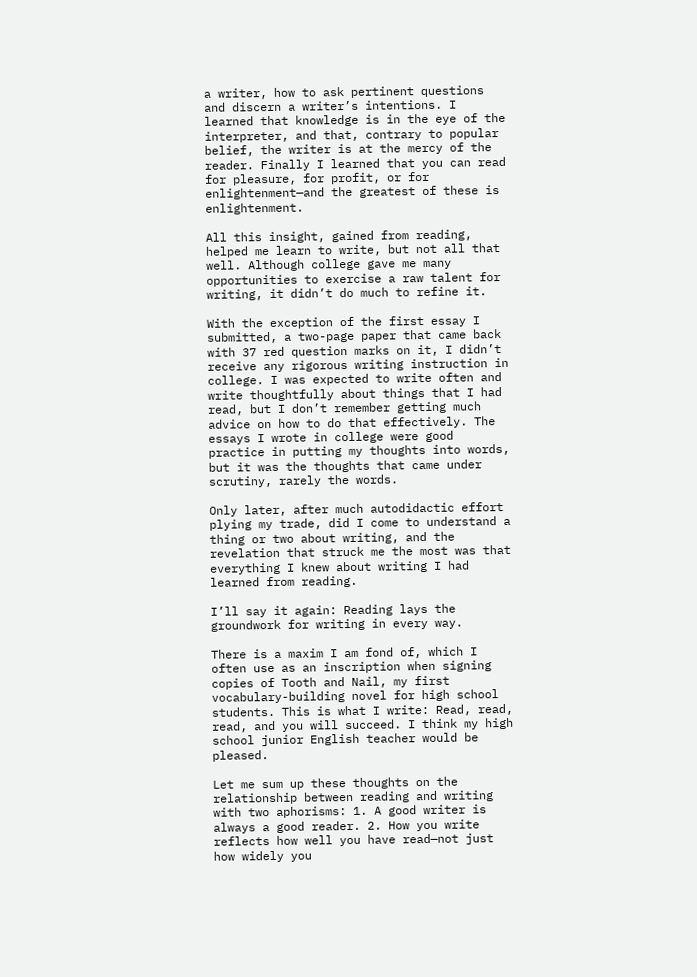a writer, how to ask pertinent questions and discern a writer’s intentions. I learned that knowledge is in the eye of the interpreter, and that, contrary to popular belief, the writer is at the mercy of the reader. Finally I learned that you can read for pleasure, for profit, or for enlightenment—and the greatest of these is enlightenment.

All this insight, gained from reading, helped me learn to write, but not all that well. Although college gave me many opportunities to exercise a raw talent for writing, it didn’t do much to refine it.

With the exception of the first essay I submitted, a two-page paper that came back with 37 red question marks on it, I didn’t receive any rigorous writing instruction in college. I was expected to write often and write thoughtfully about things that I had read, but I don’t remember getting much advice on how to do that effectively. The essays I wrote in college were good practice in putting my thoughts into words, but it was the thoughts that came under scrutiny, rarely the words.

Only later, after much autodidactic effort plying my trade, did I come to understand a thing or two about writing, and the revelation that struck me the most was that everything I knew about writing I had learned from reading.

I’ll say it again: Reading lays the groundwork for writing in every way.

There is a maxim I am fond of, which I often use as an inscription when signing copies of Tooth and Nail, my first vocabulary-building novel for high school students. This is what I write: Read, read, read, and you will succeed. I think my high school junior English teacher would be pleased.

Let me sum up these thoughts on the relationship between reading and writing with two aphorisms: 1. A good writer is always a good reader. 2. How you write reflects how well you have read—not just how widely you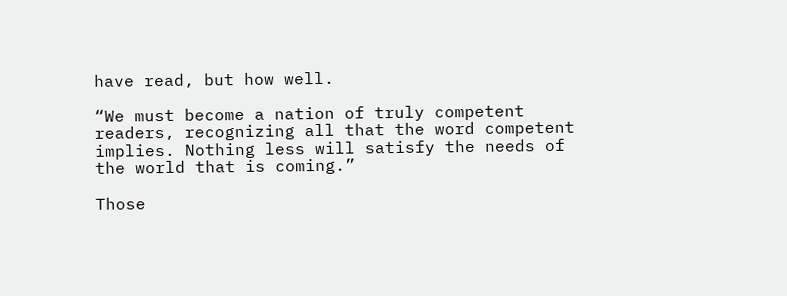have read, but how well.

“We must become a nation of truly competent readers, recognizing all that the word competent implies. Nothing less will satisfy the needs of the world that is coming.”

Those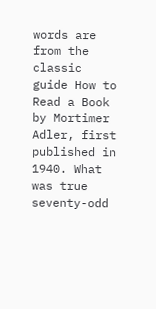words are from the classic guide How to Read a Book by Mortimer Adler, first published in 1940. What was true seventy-odd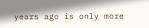years ago is only more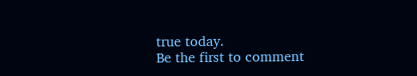true today.
Be the first to comment